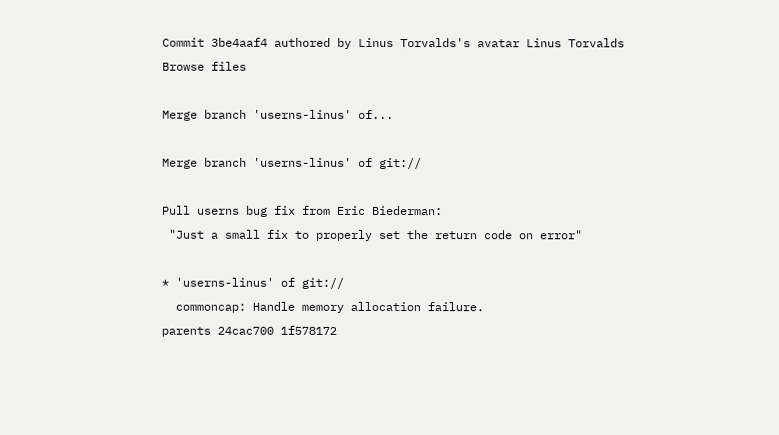Commit 3be4aaf4 authored by Linus Torvalds's avatar Linus Torvalds
Browse files

Merge branch 'userns-linus' of...

Merge branch 'userns-linus' of git://

Pull userns bug fix from Eric Biederman:
 "Just a small fix to properly set the return code on error"

* 'userns-linus' of git://
  commoncap: Handle memory allocation failure.
parents 24cac700 1f578172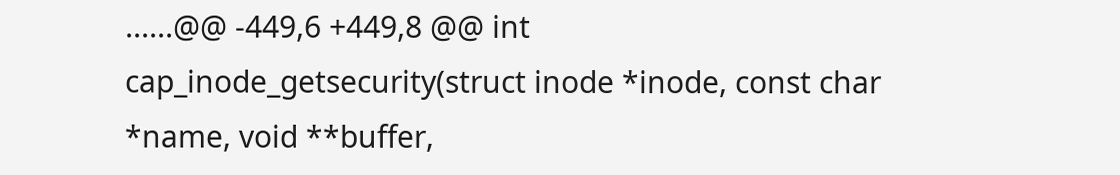......@@ -449,6 +449,8 @@ int cap_inode_getsecurity(struct inode *inode, const char *name, void **buffer,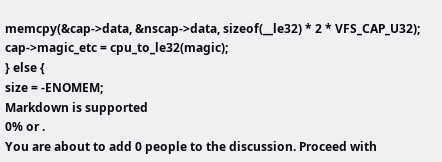memcpy(&cap->data, &nscap->data, sizeof(__le32) * 2 * VFS_CAP_U32);
cap->magic_etc = cpu_to_le32(magic);
} else {
size = -ENOMEM;
Markdown is supported
0% or .
You are about to add 0 people to the discussion. Proceed with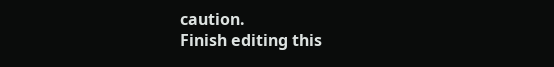caution.
Finish editing this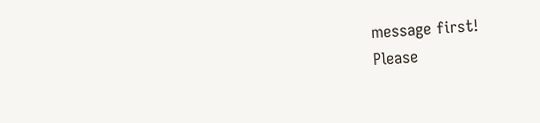message first!
Please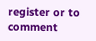register or to comment